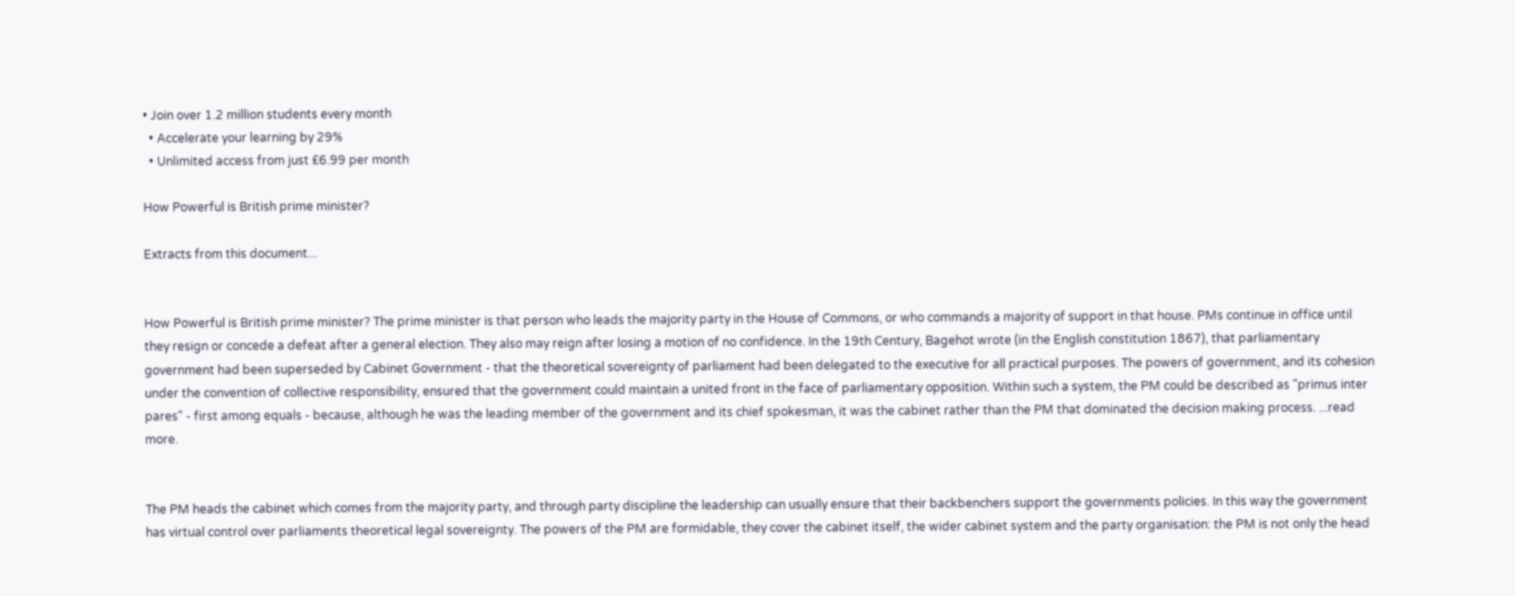• Join over 1.2 million students every month
  • Accelerate your learning by 29%
  • Unlimited access from just £6.99 per month

How Powerful is British prime minister?

Extracts from this document...


How Powerful is British prime minister? The prime minister is that person who leads the majority party in the House of Commons, or who commands a majority of support in that house. PMs continue in office until they resign or concede a defeat after a general election. They also may reign after losing a motion of no confidence. In the 19th Century, Bagehot wrote (in the English constitution 1867), that parliamentary government had been superseded by Cabinet Government - that the theoretical sovereignty of parliament had been delegated to the executive for all practical purposes. The powers of government, and its cohesion under the convention of collective responsibility, ensured that the government could maintain a united front in the face of parliamentary opposition. Within such a system, the PM could be described as "primus inter pares" - first among equals - because, although he was the leading member of the government and its chief spokesman, it was the cabinet rather than the PM that dominated the decision making process. ...read more.


The PM heads the cabinet which comes from the majority party, and through party discipline the leadership can usually ensure that their backbenchers support the governments policies. In this way the government has virtual control over parliaments theoretical legal sovereignty. The powers of the PM are formidable, they cover the cabinet itself, the wider cabinet system and the party organisation: the PM is not only the head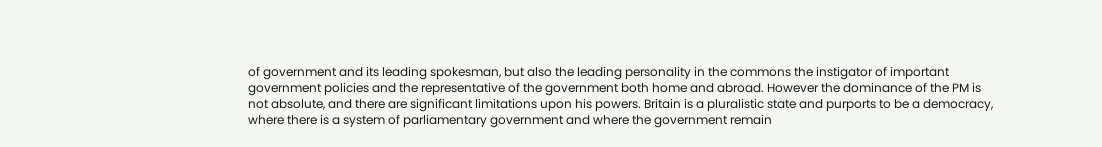of government and its leading spokesman, but also the leading personality in the commons the instigator of important government policies and the representative of the government both home and abroad. However the dominance of the PM is not absolute, and there are significant limitations upon his powers. Britain is a pluralistic state and purports to be a democracy, where there is a system of parliamentary government and where the government remain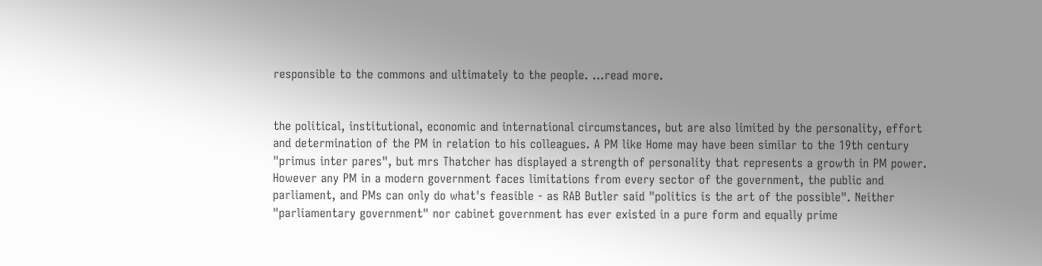responsible to the commons and ultimately to the people. ...read more.


the political, institutional, economic and international circumstances, but are also limited by the personality, effort and determination of the PM in relation to his colleagues. A PM like Home may have been similar to the 19th century "primus inter pares", but mrs Thatcher has displayed a strength of personality that represents a growth in PM power. However any PM in a modern government faces limitations from every sector of the government, the public and parliament, and PMs can only do what's feasible - as RAB Butler said "politics is the art of the possible". Neither "parliamentary government" nor cabinet government has ever existed in a pure form and equally prime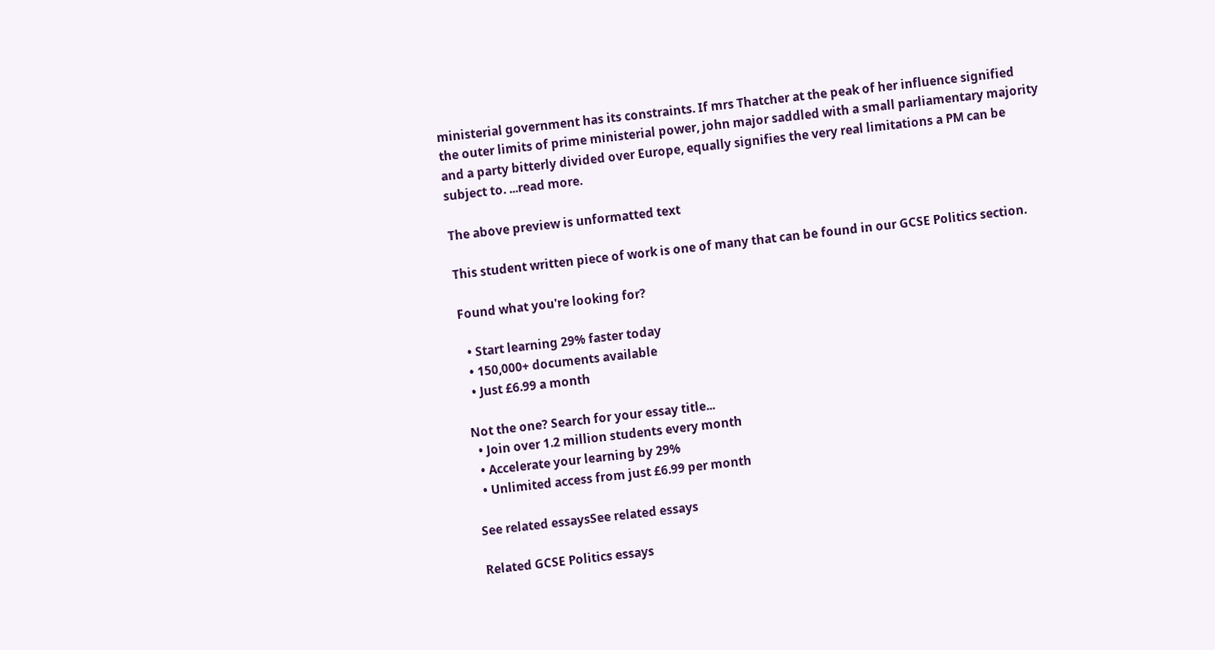ministerial government has its constraints. If mrs Thatcher at the peak of her influence signified the outer limits of prime ministerial power, john major saddled with a small parliamentary majority and a party bitterly divided over Europe, equally signifies the very real limitations a PM can be subject to. ...read more.

The above preview is unformatted text

This student written piece of work is one of many that can be found in our GCSE Politics section.

Found what you're looking for?

  • Start learning 29% faster today
  • 150,000+ documents available
  • Just £6.99 a month

Not the one? Search for your essay title...
  • Join over 1.2 million students every month
  • Accelerate your learning by 29%
  • Unlimited access from just £6.99 per month

See related essaysSee related essays

Related GCSE Politics essays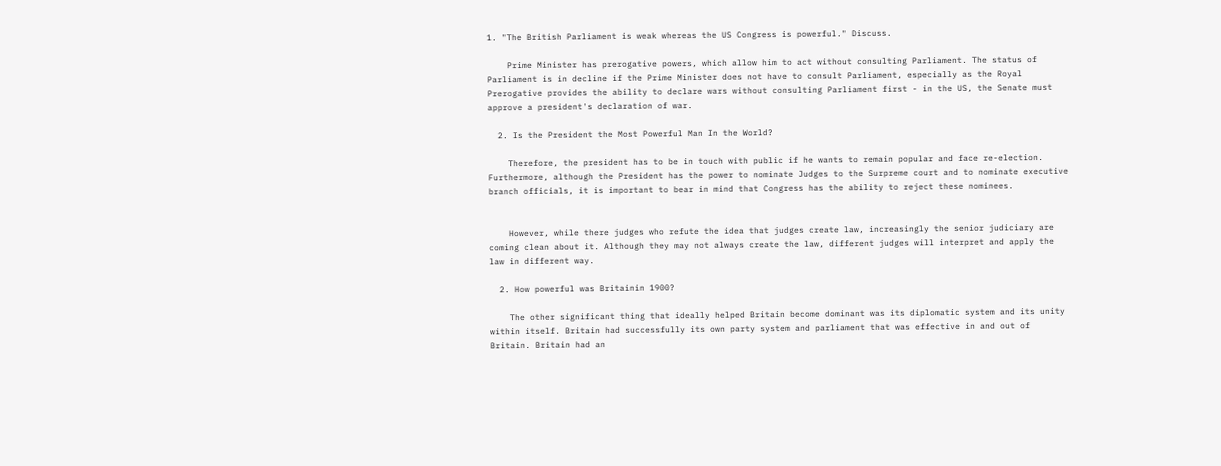1. "The British Parliament is weak whereas the US Congress is powerful." Discuss.

    Prime Minister has prerogative powers, which allow him to act without consulting Parliament. The status of Parliament is in decline if the Prime Minister does not have to consult Parliament, especially as the Royal Prerogative provides the ability to declare wars without consulting Parliament first - in the US, the Senate must approve a president's declaration of war.

  2. Is the President the Most Powerful Man In the World?

    Therefore, the president has to be in touch with public if he wants to remain popular and face re-election. Furthermore, although the President has the power to nominate Judges to the Surpreme court and to nominate executive branch officials, it is important to bear in mind that Congress has the ability to reject these nominees.


    However, while there judges who refute the idea that judges create law, increasingly the senior judiciary are coming clean about it. Although they may not always create the law, different judges will interpret and apply the law in different way.

  2. How powerful was Britainin 1900?

    The other significant thing that ideally helped Britain become dominant was its diplomatic system and its unity within itself. Britain had successfully its own party system and parliament that was effective in and out of Britain. Britain had an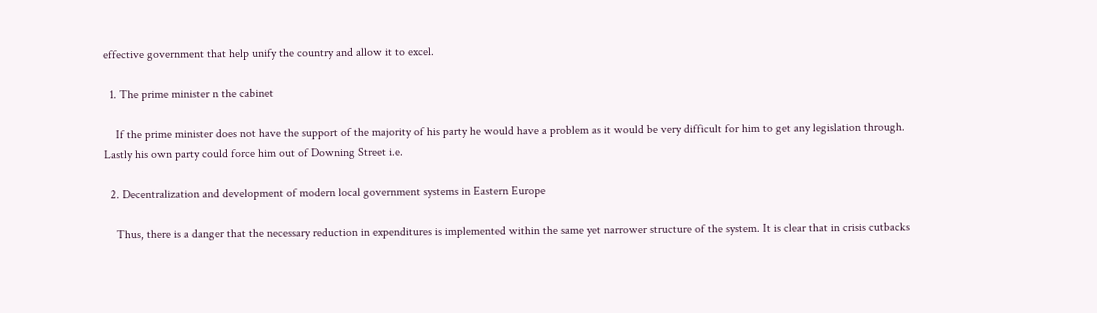effective government that help unify the country and allow it to excel.

  1. The prime minister n the cabinet

    If the prime minister does not have the support of the majority of his party he would have a problem as it would be very difficult for him to get any legislation through. Lastly his own party could force him out of Downing Street i.e.

  2. Decentralization and development of modern local government systems in Eastern Europe

    Thus, there is a danger that the necessary reduction in expenditures is implemented within the same yet narrower structure of the system. It is clear that in crisis cutbacks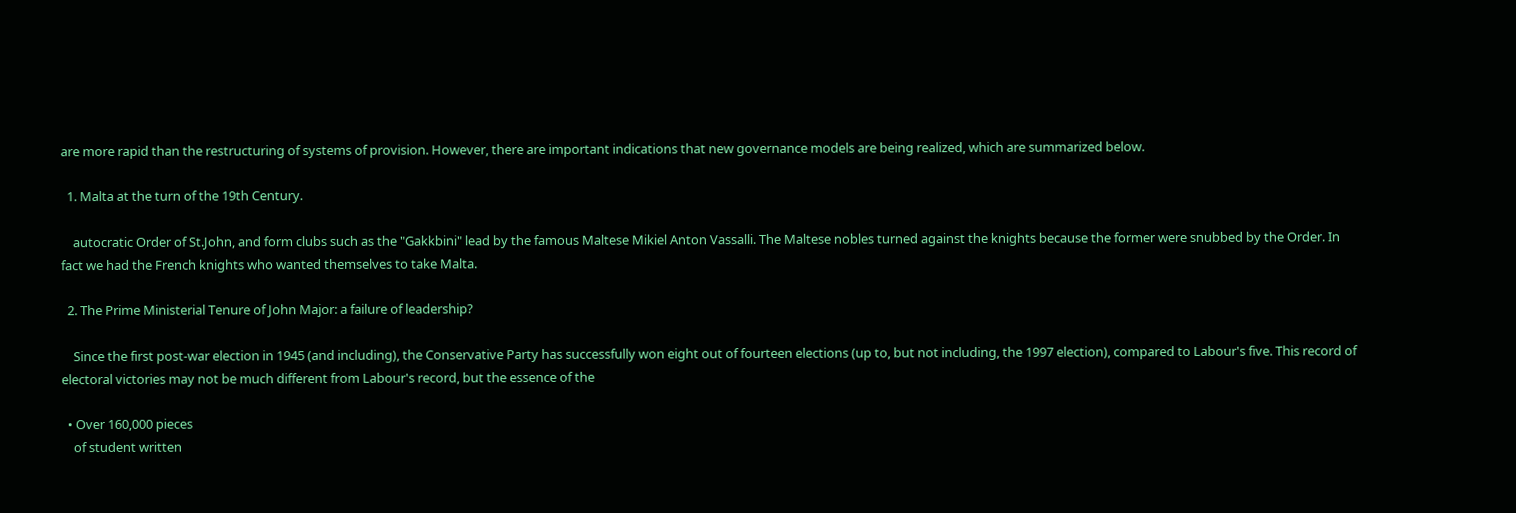are more rapid than the restructuring of systems of provision. However, there are important indications that new governance models are being realized, which are summarized below.

  1. Malta at the turn of the 19th Century.

    autocratic Order of St.John, and form clubs such as the "Gakkbini" lead by the famous Maltese Mikiel Anton Vassalli. The Maltese nobles turned against the knights because the former were snubbed by the Order. In fact we had the French knights who wanted themselves to take Malta.

  2. The Prime Ministerial Tenure of John Major: a failure of leadership?

    Since the first post-war election in 1945 (and including), the Conservative Party has successfully won eight out of fourteen elections (up to, but not including, the 1997 election), compared to Labour's five. This record of electoral victories may not be much different from Labour's record, but the essence of the

  • Over 160,000 pieces
    of student written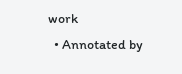work
  • Annotated by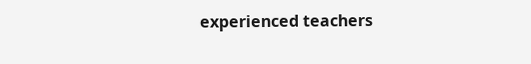experienced teachers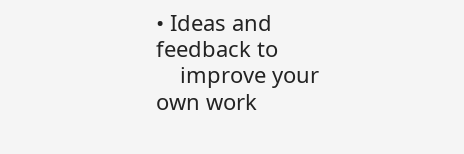• Ideas and feedback to
    improve your own work